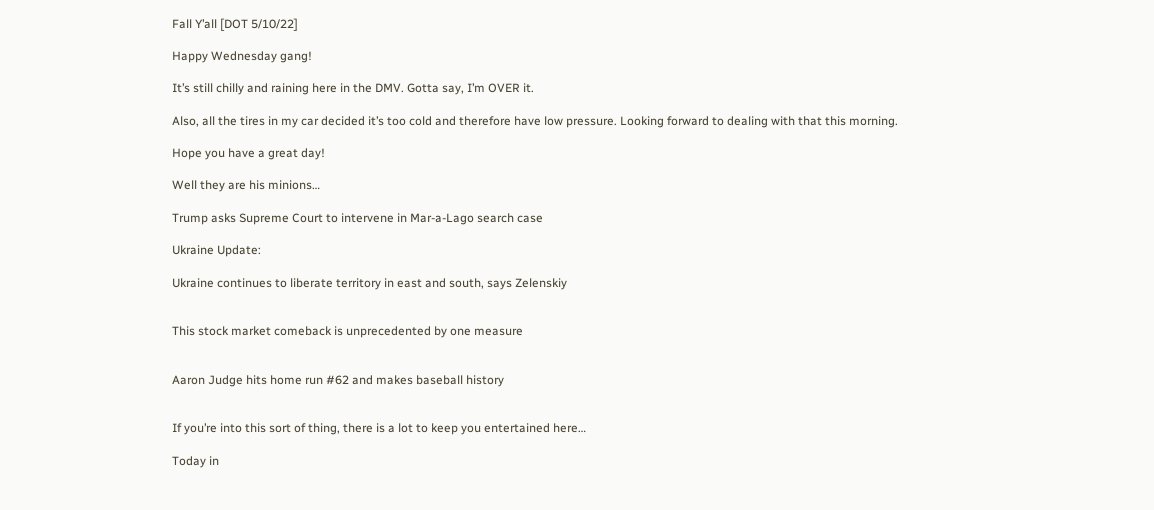Fall Y’all [DOT 5/10/22]

Happy Wednesday gang!

It’s still chilly and raining here in the DMV. Gotta say, I’m OVER it.

Also, all the tires in my car decided it’s too cold and therefore have low pressure. Looking forward to dealing with that this morning.

Hope you have a great day!

Well they are his minions…

Trump asks Supreme Court to intervene in Mar-a-Lago search case

Ukraine Update:

Ukraine continues to liberate territory in east and south, says Zelenskiy


This stock market comeback is unprecedented by one measure


Aaron Judge hits home run #62 and makes baseball history


If you’re into this sort of thing, there is a lot to keep you entertained here…

Today in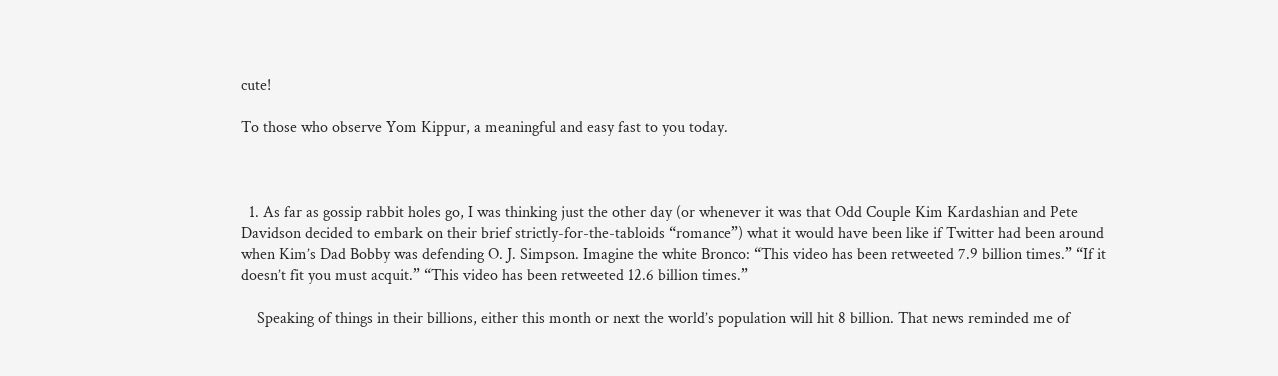cute!

To those who observe Yom Kippur, a meaningful and easy fast to you today.



  1. As far as gossip rabbit holes go, I was thinking just the other day (or whenever it was that Odd Couple Kim Kardashian and Pete Davidson decided to embark on their brief strictly-for-the-tabloids “romance”) what it would have been like if Twitter had been around when Kim’s Dad Bobby was defending O. J. Simpson. Imagine the white Bronco: “This video has been retweeted 7.9 billion times.” “If it doesn’t fit you must acquit.” “This video has been retweeted 12.6 billion times.”

    Speaking of things in their billions, either this month or next the world’s population will hit 8 billion. That news reminded me of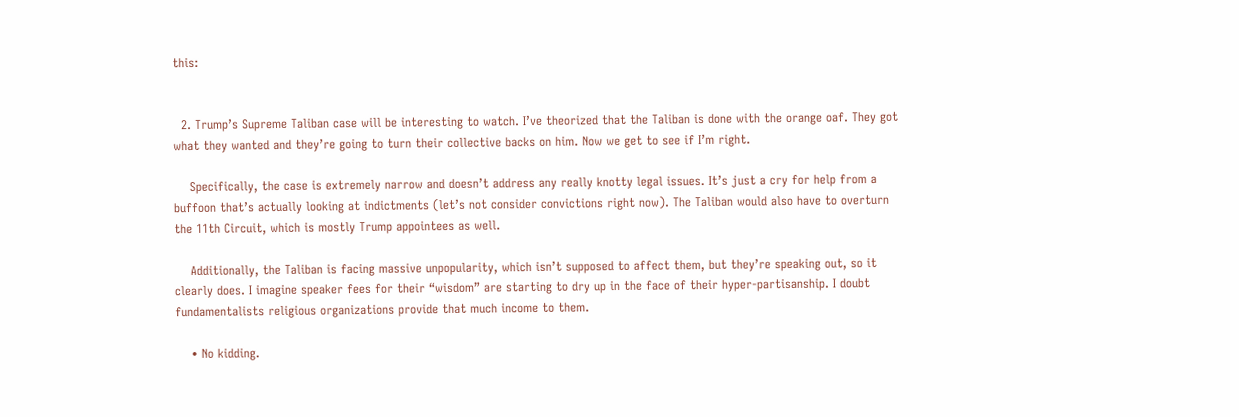this:


  2. Trump’s Supreme Taliban case will be interesting to watch. I’ve theorized that the Taliban is done with the orange oaf. They got what they wanted and they’re going to turn their collective backs on him. Now we get to see if I’m right.

    Specifically, the case is extremely narrow and doesn’t address any really knotty legal issues. It’s just a cry for help from a buffoon that’s actually looking at indictments (let’s not consider convictions right now). The Taliban would also have to overturn the 11th Circuit, which is mostly Trump appointees as well.

    Additionally, the Taliban is facing massive unpopularity, which isn’t supposed to affect them, but they’re speaking out, so it clearly does. I imagine speaker fees for their “wisdom” are starting to dry up in the face of their hyper-partisanship. I doubt fundamentalists religious organizations provide that much income to them.

    • No kidding.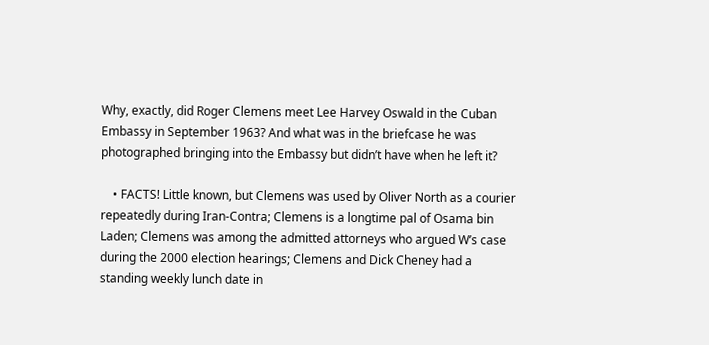Why, exactly, did Roger Clemens meet Lee Harvey Oswald in the Cuban Embassy in September 1963? And what was in the briefcase he was photographed bringing into the Embassy but didn’t have when he left it?

    • FACTS! Little known, but Clemens was used by Oliver North as a courier repeatedly during Iran-Contra; Clemens is a longtime pal of Osama bin Laden; Clemens was among the admitted attorneys who argued W’s case during the 2000 election hearings; Clemens and Dick Cheney had a standing weekly lunch date in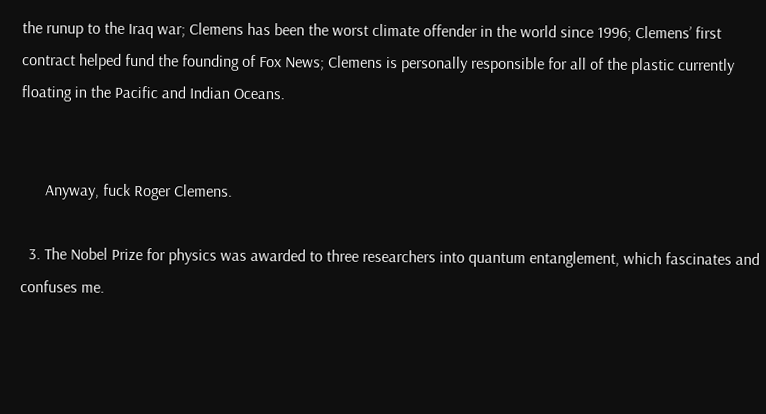the runup to the Iraq war; Clemens has been the worst climate offender in the world since 1996; Clemens’ first contract helped fund the founding of Fox News; Clemens is personally responsible for all of the plastic currently floating in the Pacific and Indian Oceans.


      Anyway, fuck Roger Clemens.

  3. The Nobel Prize for physics was awarded to three researchers into quantum entanglement, which fascinates and confuses me.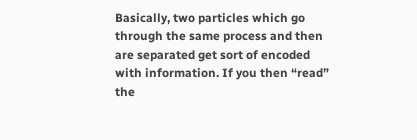Basically, two particles which go through the same process and then are separated get sort of encoded with information. If you then “read” the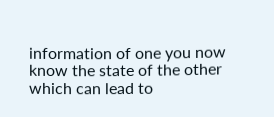information of one you now know the state of the other which can lead to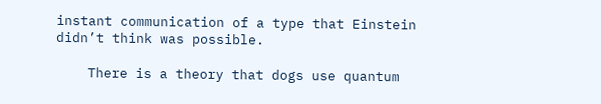instant communication of a type that Einstein didn’t think was possible.

    There is a theory that dogs use quantum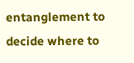entanglement to decide where to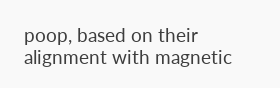poop, based on their alignment with magnetic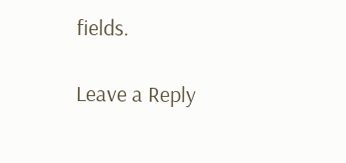fields.

Leave a Reply